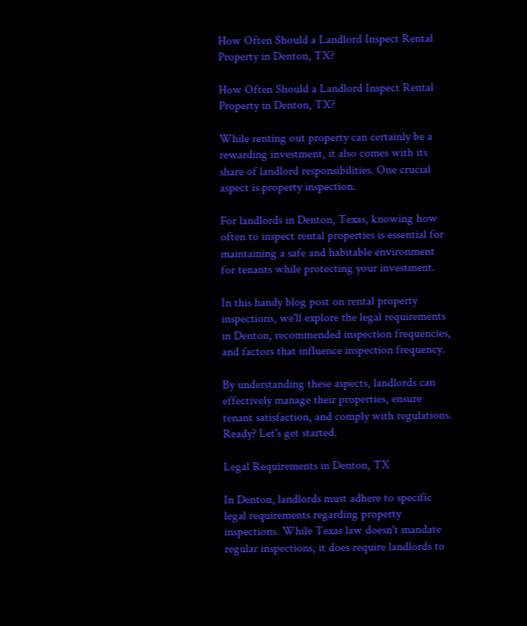How Often Should a Landlord Inspect Rental Property in Denton, TX?

How Often Should a Landlord Inspect Rental Property in Denton, TX?

While renting out property can certainly be a rewarding investment, it also comes with its share of landlord responsibilities. One crucial aspect is property inspection.

For landlords in Denton, Texas, knowing how often to inspect rental properties is essential for maintaining a safe and habitable environment for tenants while protecting your investment.

In this handy blog post on rental property inspections, we'll explore the legal requirements in Denton, recommended inspection frequencies, and factors that influence inspection frequency.

By understanding these aspects, landlords can effectively manage their properties, ensure tenant satisfaction, and comply with regulations. Ready? Let's get started.

Legal Requirements in Denton, TX

In Denton, landlords must adhere to specific legal requirements regarding property inspections. While Texas law doesn't mandate regular inspections, it does require landlords to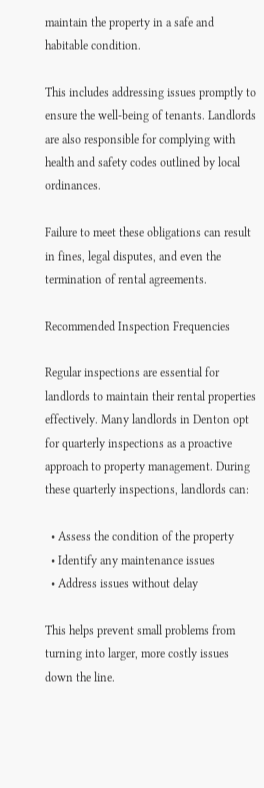maintain the property in a safe and habitable condition.

This includes addressing issues promptly to ensure the well-being of tenants. Landlords are also responsible for complying with health and safety codes outlined by local ordinances.

Failure to meet these obligations can result in fines, legal disputes, and even the termination of rental agreements.

Recommended Inspection Frequencies

Regular inspections are essential for landlords to maintain their rental properties effectively. Many landlords in Denton opt for quarterly inspections as a proactive approach to property management. During these quarterly inspections, landlords can:

  • Assess the condition of the property
  • Identify any maintenance issues
  • Address issues without delay

This helps prevent small problems from turning into larger, more costly issues down the line.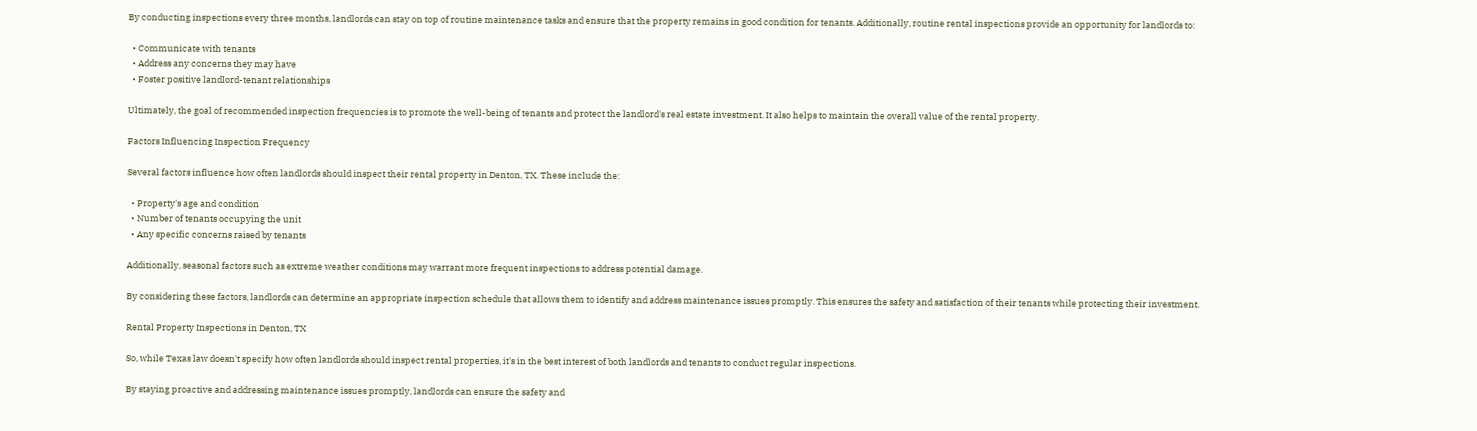By conducting inspections every three months, landlords can stay on top of routine maintenance tasks and ensure that the property remains in good condition for tenants. Additionally, routine rental inspections provide an opportunity for landlords to:

  • Communicate with tenants
  • Address any concerns they may have
  • Foster positive landlord-tenant relationships

Ultimately, the goal of recommended inspection frequencies is to promote the well-being of tenants and protect the landlord's real estate investment. It also helps to maintain the overall value of the rental property.

Factors Influencing Inspection Frequency

Several factors influence how often landlords should inspect their rental property in Denton, TX. These include the:

  • Property's age and condition
  • Number of tenants occupying the unit
  • Any specific concerns raised by tenants

Additionally, seasonal factors such as extreme weather conditions may warrant more frequent inspections to address potential damage.

By considering these factors, landlords can determine an appropriate inspection schedule that allows them to identify and address maintenance issues promptly. This ensures the safety and satisfaction of their tenants while protecting their investment.

Rental Property Inspections in Denton, TX

So, while Texas law doesn't specify how often landlords should inspect rental properties, it's in the best interest of both landlords and tenants to conduct regular inspections.

By staying proactive and addressing maintenance issues promptly, landlords can ensure the safety and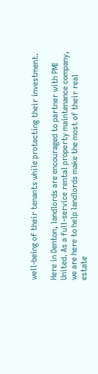well-being of their tenants while protecting their investment.

Here in Denton, landlords are encouraged to partner with PMI United. As a full-service rental property maintenance company, we are here to help landlords make the most of their real estate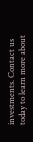investments. Contact us today to learn more about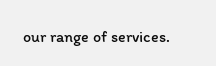our range of services.